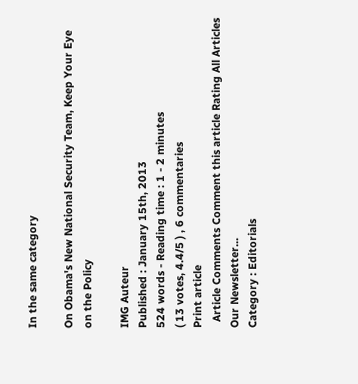In the same category

On Obama's New National Security Team, Keep Your Eye on the Policy

IMG Auteur
Published : January 15th, 2013
524 words - Reading time : 1 - 2 minutes
( 13 votes, 4.4/5 ) , 6 commentaries
Print article
  Article Comments Comment this article Rating All Articles
Our Newsletter...
Category : Editorials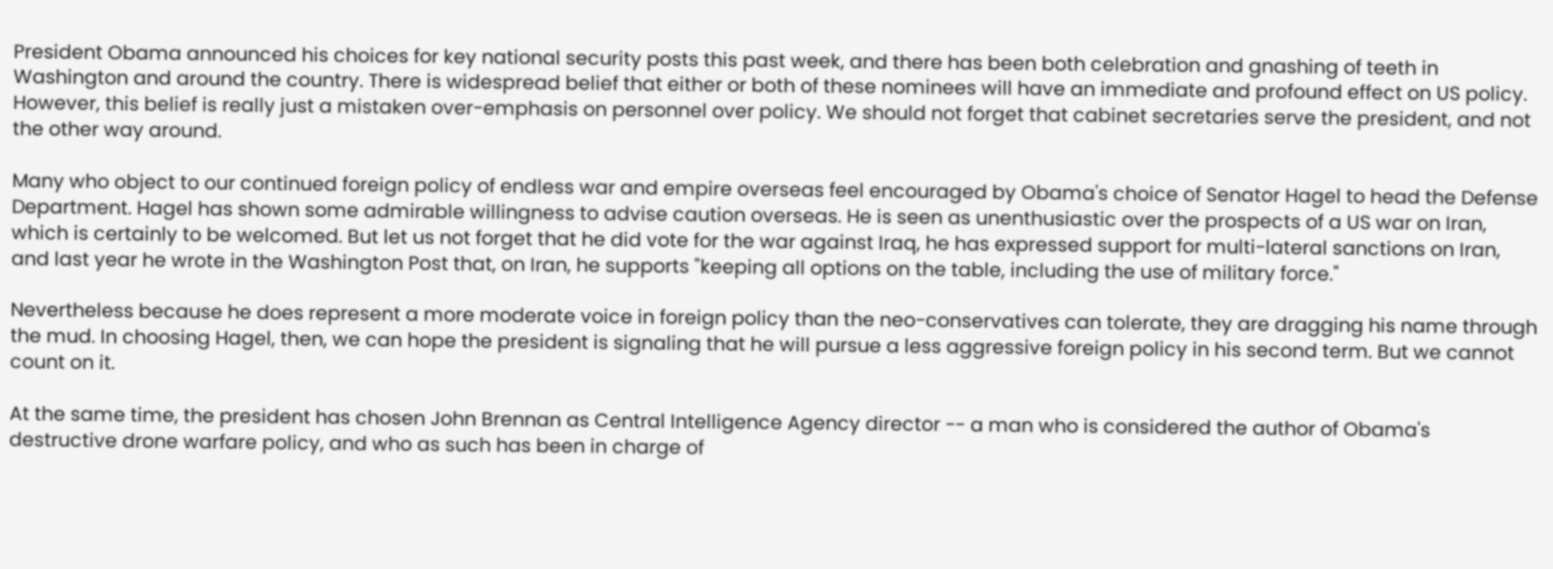President Obama announced his choices for key national security posts this past week, and there has been both celebration and gnashing of teeth in Washington and around the country. There is widespread belief that either or both of these nominees will have an immediate and profound effect on US policy. However, this belief is really just a mistaken over-emphasis on personnel over policy. We should not forget that cabinet secretaries serve the president, and not the other way around.

Many who object to our continued foreign policy of endless war and empire overseas feel encouraged by Obama's choice of Senator Hagel to head the Defense Department. Hagel has shown some admirable willingness to advise caution overseas. He is seen as unenthusiastic over the prospects of a US war on Iran, which is certainly to be welcomed. But let us not forget that he did vote for the war against Iraq, he has expressed support for multi-lateral sanctions on Iran, and last year he wrote in the Washington Post that, on Iran, he supports "keeping all options on the table, including the use of military force."

Nevertheless because he does represent a more moderate voice in foreign policy than the neo-conservatives can tolerate, they are dragging his name through the mud. In choosing Hagel, then, we can hope the president is signaling that he will pursue a less aggressive foreign policy in his second term. But we cannot count on it.

At the same time, the president has chosen John Brennan as Central Intelligence Agency director -- a man who is considered the author of Obama's destructive drone warfare policy, and who as such has been in charge of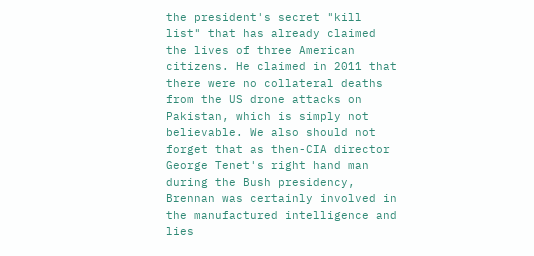the president's secret "kill list" that has already claimed the lives of three American citizens. He claimed in 2011 that there were no collateral deaths from the US drone attacks on Pakistan, which is simply not believable. We also should not forget that as then-CIA director George Tenet's right hand man during the Bush presidency, Brennan was certainly involved in the manufactured intelligence and lies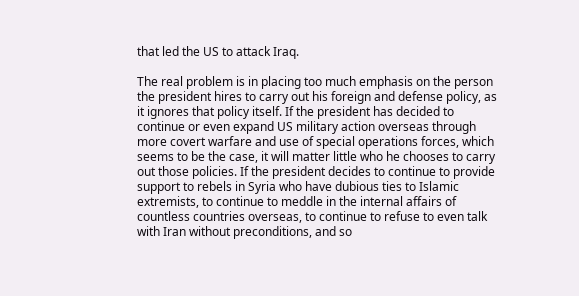that led the US to attack Iraq.

The real problem is in placing too much emphasis on the person the president hires to carry out his foreign and defense policy, as it ignores that policy itself. If the president has decided to continue or even expand US military action overseas through more covert warfare and use of special operations forces, which seems to be the case, it will matter little who he chooses to carry out those policies. If the president decides to continue to provide support to rebels in Syria who have dubious ties to Islamic extremists, to continue to meddle in the internal affairs of countless countries overseas, to continue to refuse to even talk with Iran without preconditions, and so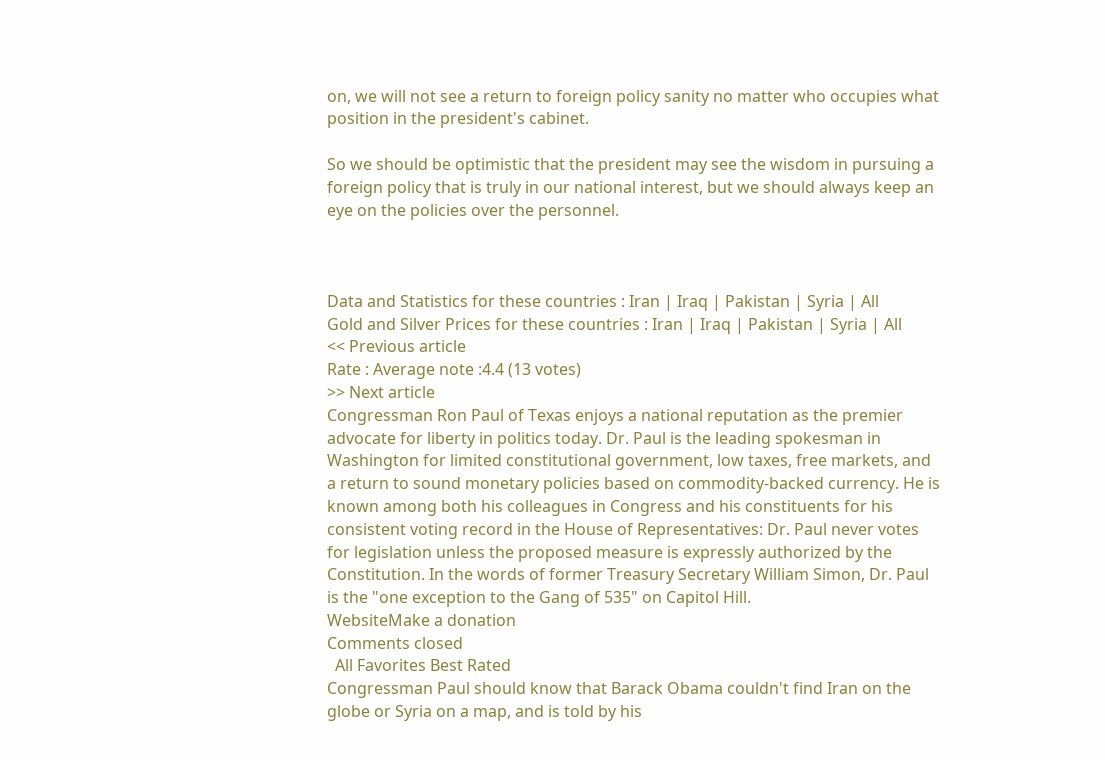on, we will not see a return to foreign policy sanity no matter who occupies what position in the president's cabinet.

So we should be optimistic that the president may see the wisdom in pursuing a foreign policy that is truly in our national interest, but we should always keep an eye on the policies over the personnel.



Data and Statistics for these countries : Iran | Iraq | Pakistan | Syria | All
Gold and Silver Prices for these countries : Iran | Iraq | Pakistan | Syria | All
<< Previous article
Rate : Average note :4.4 (13 votes)
>> Next article
Congressman Ron Paul of Texas enjoys a national reputation as the premier advocate for liberty in politics today. Dr. Paul is the leading spokesman in Washington for limited constitutional government, low taxes, free markets, and a return to sound monetary policies based on commodity-backed currency. He is known among both his colleagues in Congress and his constituents for his consistent voting record in the House of Representatives: Dr. Paul never votes for legislation unless the proposed measure is expressly authorized by the Constitution. In the words of former Treasury Secretary William Simon, Dr. Paul is the "one exception to the Gang of 535" on Capitol Hill.
WebsiteMake a donation
Comments closed
  All Favorites Best Rated
Congressman Paul should know that Barack Obama couldn't find Iran on the globe or Syria on a map, and is told by his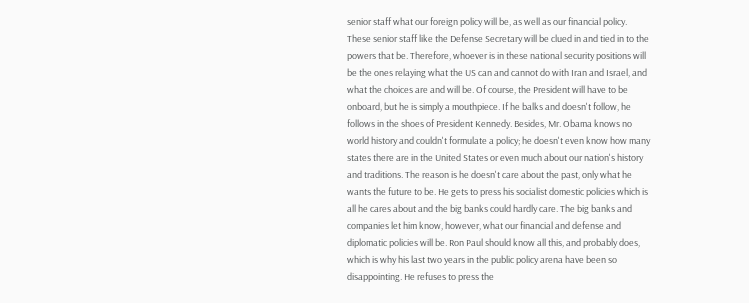senior staff what our foreign policy will be, as well as our financial policy. These senior staff like the Defense Secretary will be clued in and tied in to the powers that be. Therefore, whoever is in these national security positions will be the ones relaying what the US can and cannot do with Iran and Israel, and what the choices are and will be. Of course, the President will have to be onboard, but he is simply a mouthpiece. If he balks and doesn't follow, he follows in the shoes of President Kennedy. Besides, Mr. Obama knows no world history and couldn't formulate a policy; he doesn't even know how many states there are in the United States or even much about our nation's history and traditions. The reason is he doesn't care about the past, only what he wants the future to be. He gets to press his socialist domestic policies which is all he cares about and the big banks could hardly care. The big banks and companies let him know, however, what our financial and defense and diplomatic policies will be. Ron Paul should know all this, and probably does, which is why his last two years in the public policy arena have been so disappointing. He refuses to press the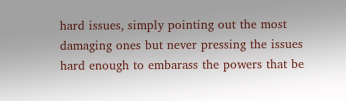hard issues, simply pointing out the most damaging ones but never pressing the issues hard enough to embarass the powers that be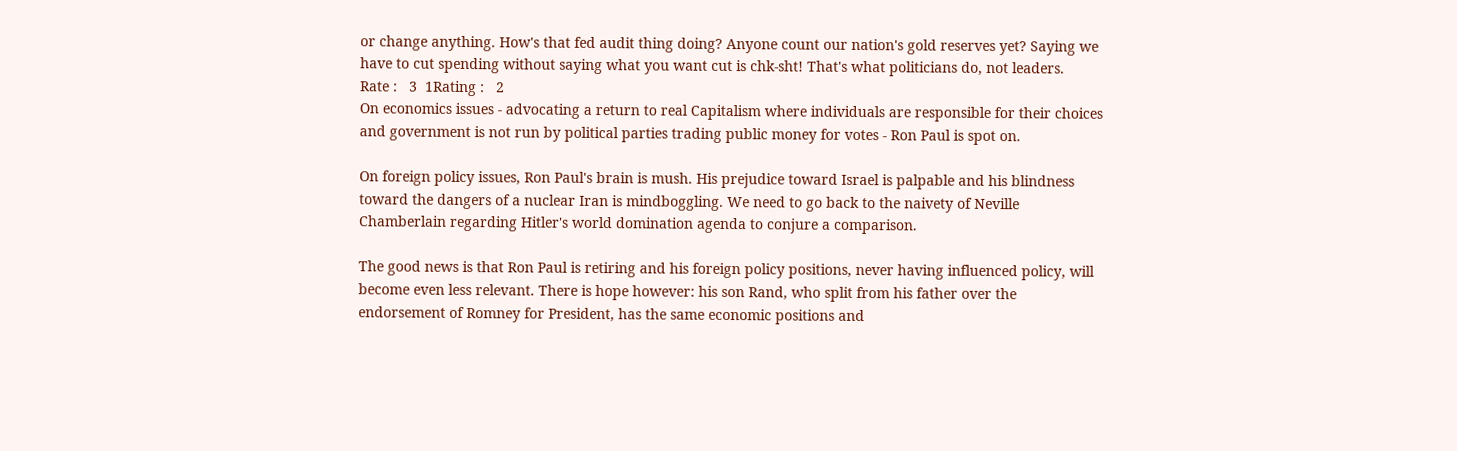or change anything. How's that fed audit thing doing? Anyone count our nation's gold reserves yet? Saying we have to cut spending without saying what you want cut is chk-sht! That's what politicians do, not leaders.
Rate :   3  1Rating :   2
On economics issues - advocating a return to real Capitalism where individuals are responsible for their choices and government is not run by political parties trading public money for votes - Ron Paul is spot on.

On foreign policy issues, Ron Paul's brain is mush. His prejudice toward Israel is palpable and his blindness toward the dangers of a nuclear Iran is mindboggling. We need to go back to the naivety of Neville Chamberlain regarding Hitler's world domination agenda to conjure a comparison.

The good news is that Ron Paul is retiring and his foreign policy positions, never having influenced policy, will become even less relevant. There is hope however: his son Rand, who split from his father over the endorsement of Romney for President, has the same economic positions and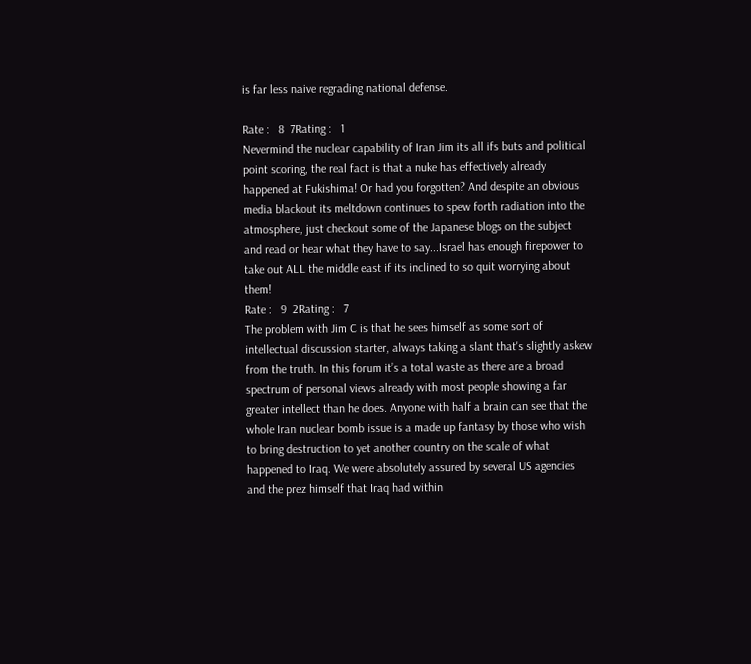is far less naive regrading national defense.

Rate :   8  7Rating :   1
Nevermind the nuclear capability of Iran Jim its all ifs buts and political point scoring, the real fact is that a nuke has effectively already happened at Fukishima! Or had you forgotten? And despite an obvious media blackout its meltdown continues to spew forth radiation into the atmosphere, just checkout some of the Japanese blogs on the subject and read or hear what they have to say...Israel has enough firepower to take out ALL the middle east if its inclined to so quit worrying about them!
Rate :   9  2Rating :   7
The problem with Jim C is that he sees himself as some sort of intellectual discussion starter, always taking a slant that's slightly askew from the truth. In this forum it’s a total waste as there are a broad spectrum of personal views already with most people showing a far greater intellect than he does. Anyone with half a brain can see that the whole Iran nuclear bomb issue is a made up fantasy by those who wish to bring destruction to yet another country on the scale of what happened to Iraq. We were absolutely assured by several US agencies and the prez himself that Iraq had within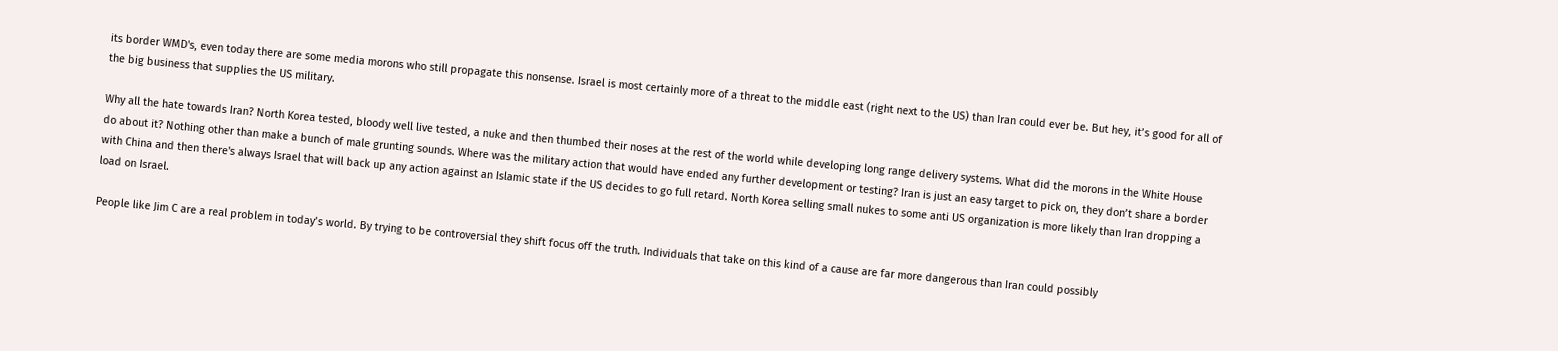its border WMD's, even today there are some media morons who still propagate this nonsense. Israel is most certainly more of a threat to the middle east (right next to the US) than Iran could ever be. But hey, it’s good for all of the big business that supplies the US military.

Why all the hate towards Iran? North Korea tested, bloody well live tested, a nuke and then thumbed their noses at the rest of the world while developing long range delivery systems. What did the morons in the White House do about it? Nothing other than make a bunch of male grunting sounds. Where was the military action that would have ended any further development or testing? Iran is just an easy target to pick on, they don’t share a border with China and then there's always Israel that will back up any action against an Islamic state if the US decides to go full retard. North Korea selling small nukes to some anti US organization is more likely than Iran dropping a load on Israel.

People like Jim C are a real problem in today’s world. By trying to be controversial they shift focus off the truth. Individuals that take on this kind of a cause are far more dangerous than Iran could possibly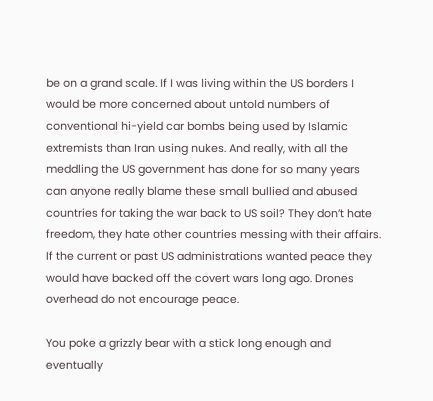be on a grand scale. If I was living within the US borders I would be more concerned about untold numbers of conventional hi-yield car bombs being used by Islamic extremists than Iran using nukes. And really, with all the meddling the US government has done for so many years can anyone really blame these small bullied and abused countries for taking the war back to US soil? They don’t hate freedom, they hate other countries messing with their affairs. If the current or past US administrations wanted peace they would have backed off the covert wars long ago. Drones overhead do not encourage peace.

You poke a grizzly bear with a stick long enough and eventually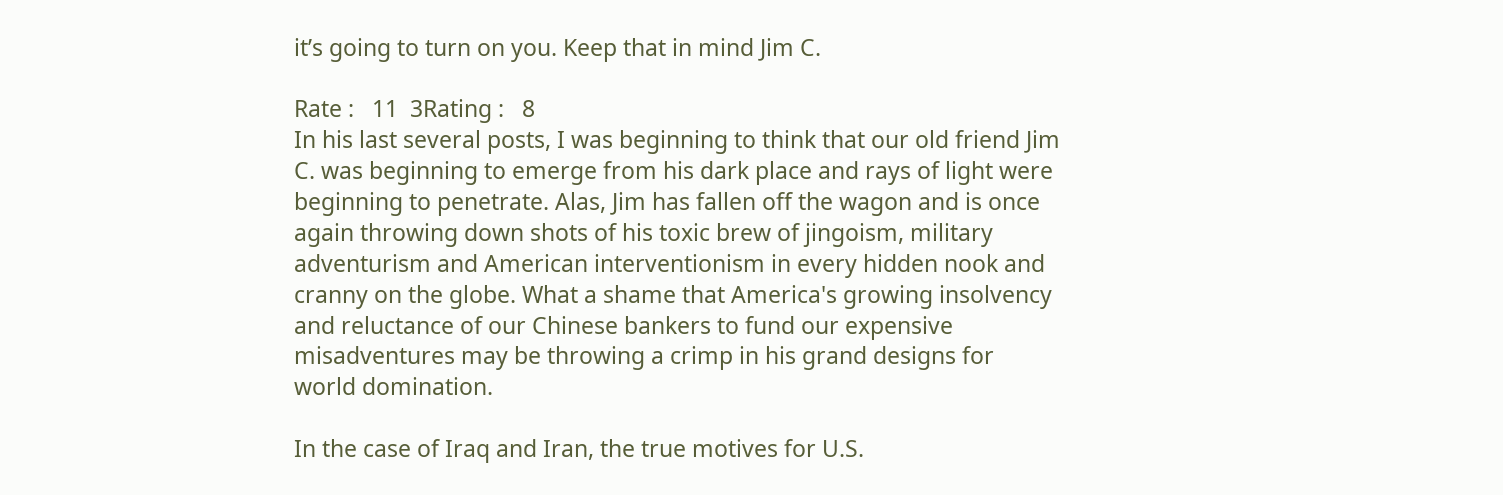it’s going to turn on you. Keep that in mind Jim C.

Rate :   11  3Rating :   8
In his last several posts, I was beginning to think that our old friend Jim C. was beginning to emerge from his dark place and rays of light were beginning to penetrate. Alas, Jim has fallen off the wagon and is once again throwing down shots of his toxic brew of jingoism, military adventurism and American interventionism in every hidden nook and cranny on the globe. What a shame that America's growing insolvency and reluctance of our Chinese bankers to fund our expensive misadventures may be throwing a crimp in his grand designs for world domination.

In the case of Iraq and Iran, the true motives for U.S.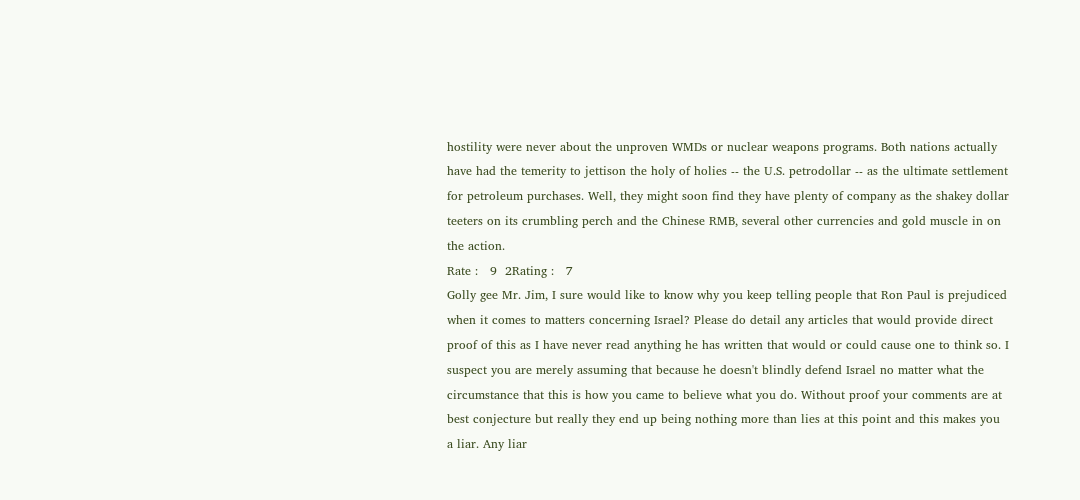hostility were never about the unproven WMDs or nuclear weapons programs. Both nations actually have had the temerity to jettison the holy of holies -- the U.S. petrodollar -- as the ultimate settlement for petroleum purchases. Well, they might soon find they have plenty of company as the shakey dollar teeters on its crumbling perch and the Chinese RMB, several other currencies and gold muscle in on the action.
Rate :   9  2Rating :   7
Golly gee Mr. Jim, I sure would like to know why you keep telling people that Ron Paul is prejudiced when it comes to matters concerning Israel? Please do detail any articles that would provide direct proof of this as I have never read anything he has written that would or could cause one to think so. I suspect you are merely assuming that because he doesn't blindly defend Israel no matter what the circumstance that this is how you came to believe what you do. Without proof your comments are at best conjecture but really they end up being nothing more than lies at this point and this makes you a liar. Any liar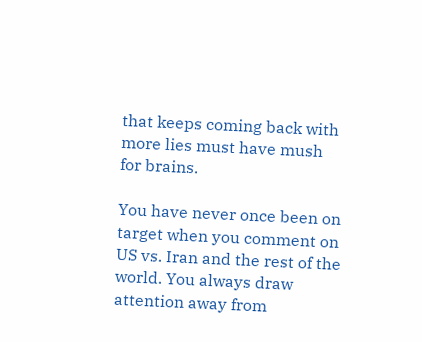that keeps coming back with more lies must have mush for brains.

You have never once been on target when you comment on US vs. Iran and the rest of the world. You always draw attention away from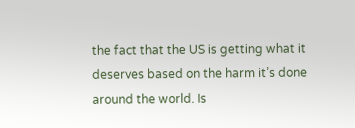the fact that the US is getting what it deserves based on the harm it’s done around the world. Is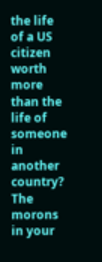the life of a US citizen worth more than the life of someone in another country? The morons in your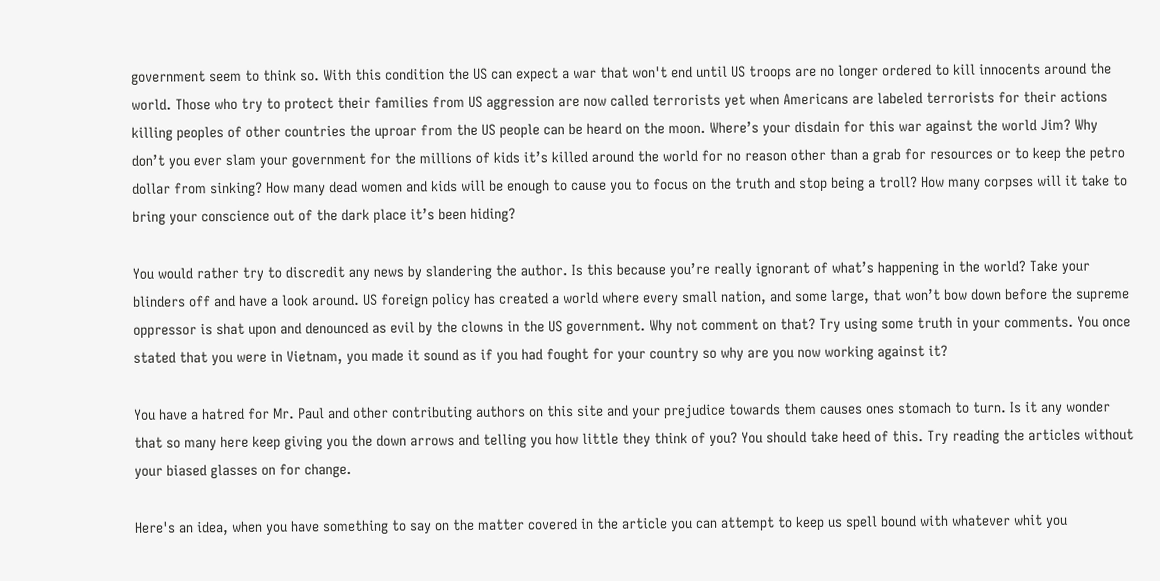government seem to think so. With this condition the US can expect a war that won't end until US troops are no longer ordered to kill innocents around the world. Those who try to protect their families from US aggression are now called terrorists yet when Americans are labeled terrorists for their actions killing peoples of other countries the uproar from the US people can be heard on the moon. Where’s your disdain for this war against the world Jim? Why don’t you ever slam your government for the millions of kids it’s killed around the world for no reason other than a grab for resources or to keep the petro dollar from sinking? How many dead women and kids will be enough to cause you to focus on the truth and stop being a troll? How many corpses will it take to bring your conscience out of the dark place it’s been hiding?

You would rather try to discredit any news by slandering the author. Is this because you’re really ignorant of what’s happening in the world? Take your blinders off and have a look around. US foreign policy has created a world where every small nation, and some large, that won’t bow down before the supreme oppressor is shat upon and denounced as evil by the clowns in the US government. Why not comment on that? Try using some truth in your comments. You once stated that you were in Vietnam, you made it sound as if you had fought for your country so why are you now working against it?

You have a hatred for Mr. Paul and other contributing authors on this site and your prejudice towards them causes ones stomach to turn. Is it any wonder that so many here keep giving you the down arrows and telling you how little they think of you? You should take heed of this. Try reading the articles without your biased glasses on for change.

Here's an idea, when you have something to say on the matter covered in the article you can attempt to keep us spell bound with whatever whit you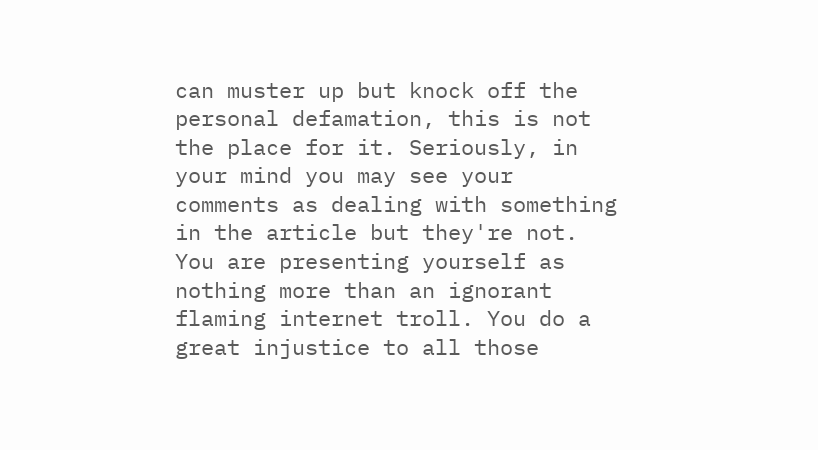can muster up but knock off the personal defamation, this is not the place for it. Seriously, in your mind you may see your comments as dealing with something in the article but they're not. You are presenting yourself as nothing more than an ignorant flaming internet troll. You do a great injustice to all those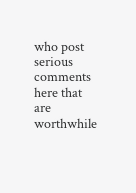who post serious comments here that are worthwhile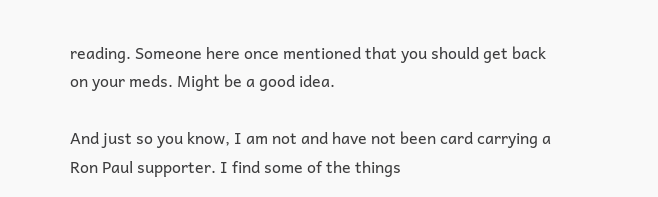reading. Someone here once mentioned that you should get back on your meds. Might be a good idea.

And just so you know, I am not and have not been card carrying a Ron Paul supporter. I find some of the things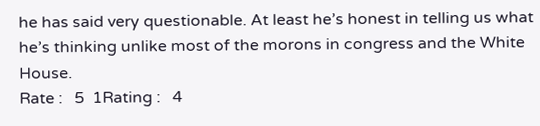he has said very questionable. At least he’s honest in telling us what he’s thinking unlike most of the morons in congress and the White House.
Rate :   5  1Rating :   4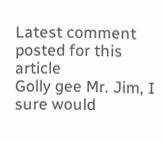Latest comment posted for this article
Golly gee Mr. Jim, I sure would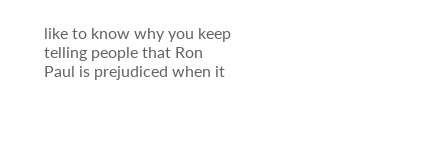like to know why you keep telling people that Ron Paul is prejudiced when it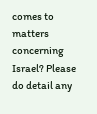comes to matters concerning Israel? Please do detail any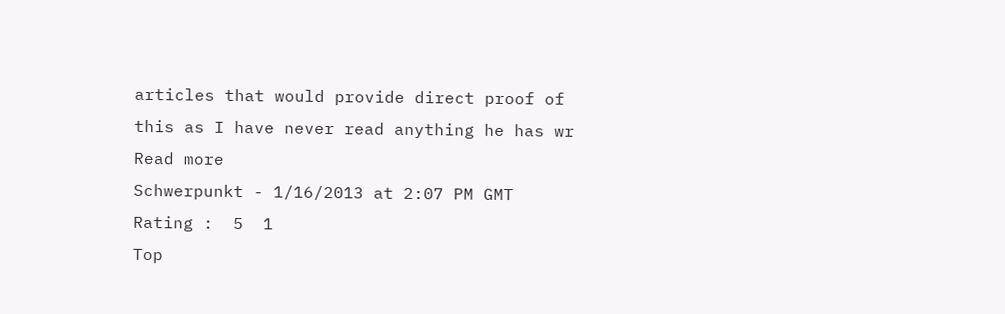articles that would provide direct proof of this as I have never read anything he has wr  Read more
Schwerpunkt - 1/16/2013 at 2:07 PM GMT
Rating :  5  1
Top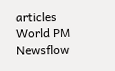articles
World PM Newsflow